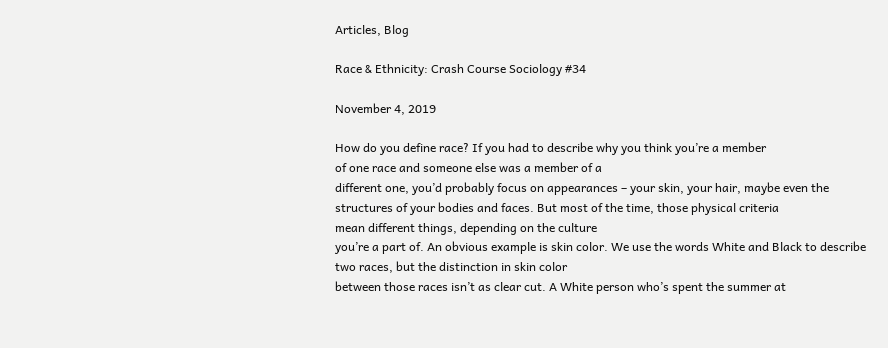Articles, Blog

Race & Ethnicity: Crash Course Sociology #34

November 4, 2019

How do you define race? If you had to describe why you think you’re a member
of one race and someone else was a member of a
different one, you’d probably focus on appearances – your skin, your hair, maybe even the
structures of your bodies and faces. But most of the time, those physical criteria
mean different things, depending on the culture
you’re a part of. An obvious example is skin color. We use the words White and Black to describe
two races, but the distinction in skin color
between those races isn’t as clear cut. A White person who’s spent the summer at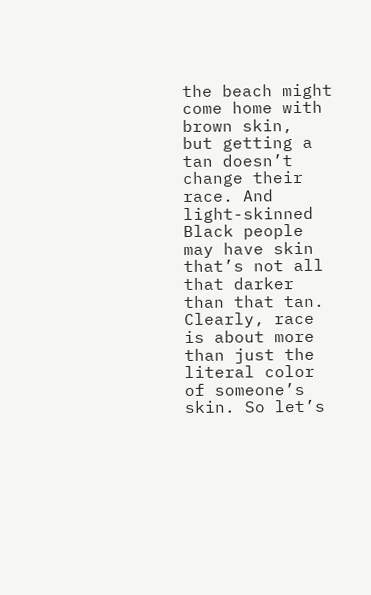the beach might come home with brown skin,
but getting a tan doesn’t change their race. And light-skinned Black people may have skin
that’s not all that darker than that tan. Clearly, race is about more than just the
literal color of someone’s skin. So let’s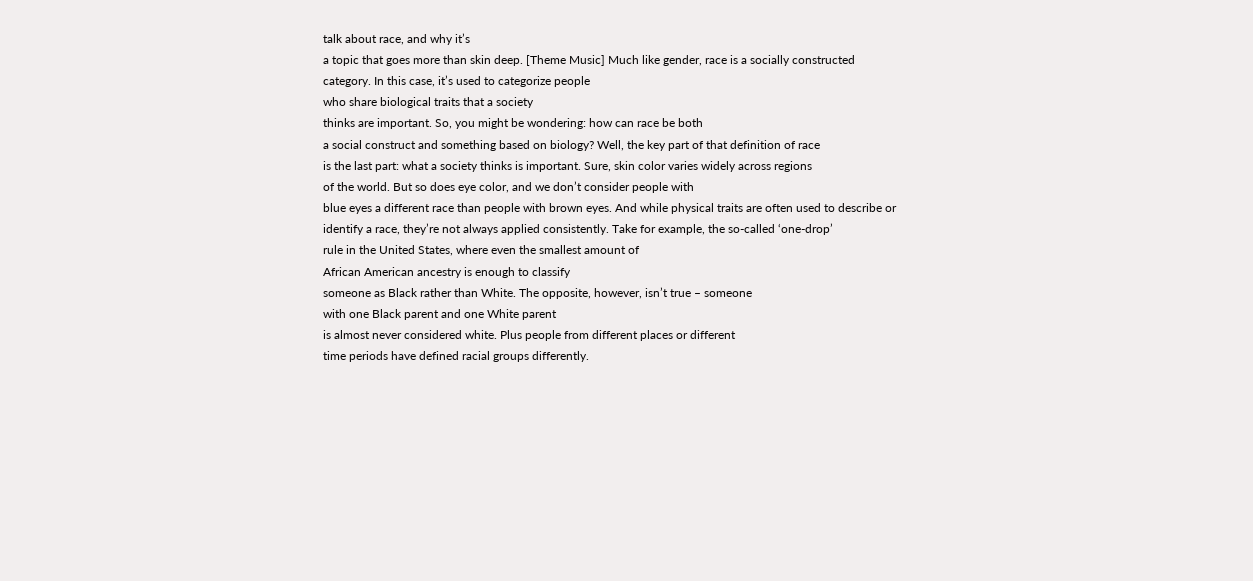talk about race, and why it’s
a topic that goes more than skin deep. [Theme Music] Much like gender, race is a socially constructed
category. In this case, it’s used to categorize people
who share biological traits that a society
thinks are important. So, you might be wondering: how can race be both
a social construct and something based on biology? Well, the key part of that definition of race
is the last part: what a society thinks is important. Sure, skin color varies widely across regions
of the world. But so does eye color, and we don’t consider people with
blue eyes a different race than people with brown eyes. And while physical traits are often used to describe or
identify a race, they’re not always applied consistently. Take for example, the so-called ‘one-drop’
rule in the United States, where even the smallest amount of
African American ancestry is enough to classify
someone as Black rather than White. The opposite, however, isn’t true – someone
with one Black parent and one White parent
is almost never considered white. Plus people from different places or different
time periods have defined racial groups differently.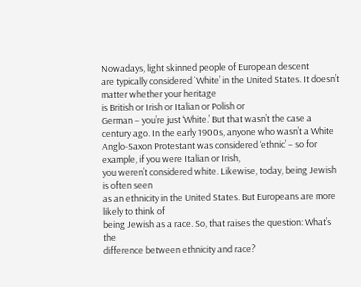Nowadays, light skinned people of European descent
are typically considered `White’ in the United States. It doesn’t matter whether your heritage
is British or Irish or Italian or Polish or
German – you’re just ‘White.’ But that wasn’t the case a century ago. In the early 1900s, anyone who wasn’t a White
Anglo-Saxon Protestant was considered ‘ethnic’ – so for example, if you were Italian or Irish,
you weren’t considered white. Likewise, today, being Jewish is often seen
as an ethnicity in the United States. But Europeans are more likely to think of
being Jewish as a race. So, that raises the question: What’s the
difference between ethnicity and race?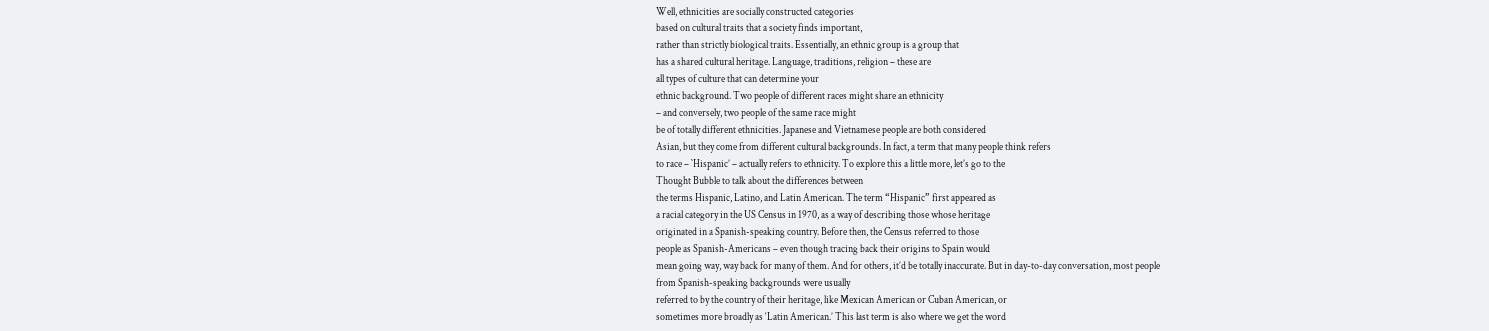Well, ethnicities are socially constructed categories
based on cultural traits that a society finds important,
rather than strictly biological traits. Essentially, an ethnic group is a group that
has a shared cultural heritage. Language, traditions, religion – these are
all types of culture that can determine your
ethnic background. Two people of different races might share an ethnicity
– and conversely, two people of the same race might
be of totally different ethnicities. Japanese and Vietnamese people are both considered
Asian, but they come from different cultural backgrounds. In fact, a term that many people think refers
to race – `Hispanic’ – actually refers to ethnicity. To explore this a little more, let’s go to the
Thought Bubble to talk about the differences between
the terms Hispanic, Latino, and Latin American. The term “Hispanic” first appeared as
a racial category in the US Census in 1970, as a way of describing those whose heritage
originated in a Spanish-speaking country. Before then, the Census referred to those
people as Spanish-Americans – even though tracing back their origins to Spain would
mean going way, way back for many of them. And for others, it’d be totally inaccurate. But in day-to-day conversation, most people
from Spanish-speaking backgrounds were usually
referred to by the country of their heritage, like Mexican American or Cuban American, or
sometimes more broadly as ‘Latin American.’ This last term is also where we get the word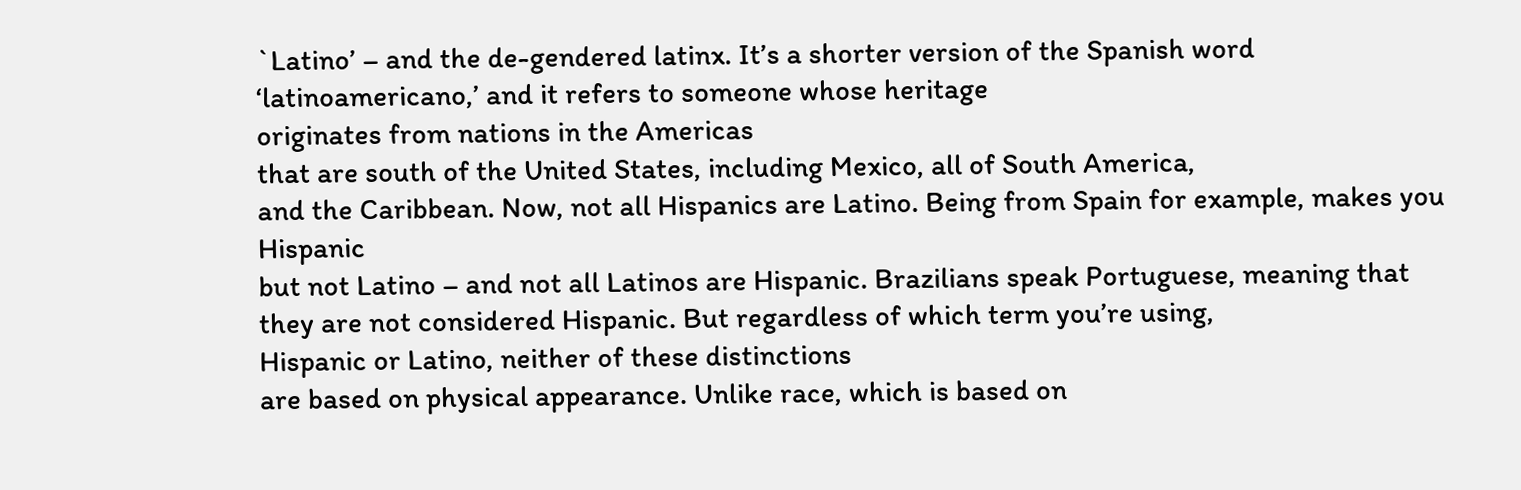`Latino’ – and the de-gendered latinx. It’s a shorter version of the Spanish word
‘latinoamericano,’ and it refers to someone whose heritage
originates from nations in the Americas
that are south of the United States, including Mexico, all of South America,
and the Caribbean. Now, not all Hispanics are Latino. Being from Spain for example, makes you Hispanic
but not Latino – and not all Latinos are Hispanic. Brazilians speak Portuguese, meaning that
they are not considered Hispanic. But regardless of which term you’re using,
Hispanic or Latino, neither of these distinctions
are based on physical appearance. Unlike race, which is based on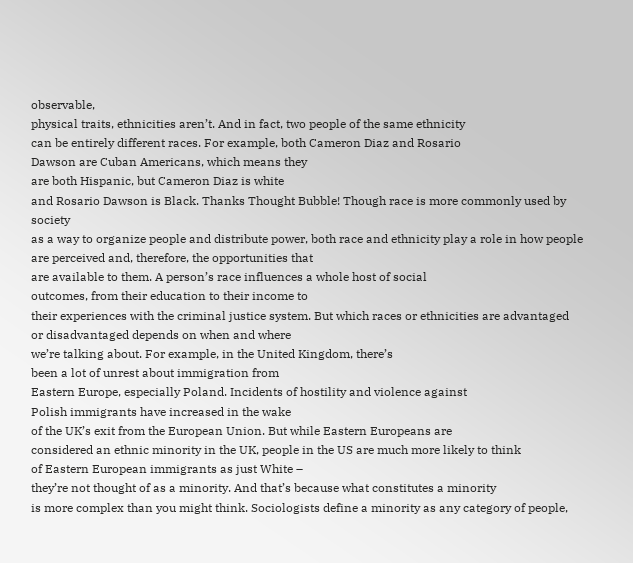observable,
physical traits, ethnicities aren’t. And in fact, two people of the same ethnicity
can be entirely different races. For example, both Cameron Diaz and Rosario
Dawson are Cuban Americans, which means they
are both Hispanic, but Cameron Diaz is white
and Rosario Dawson is Black. Thanks Thought Bubble! Though race is more commonly used by society
as a way to organize people and distribute power, both race and ethnicity play a role in how people
are perceived and, therefore, the opportunities that
are available to them. A person’s race influences a whole host of social
outcomes, from their education to their income to
their experiences with the criminal justice system. But which races or ethnicities are advantaged
or disadvantaged depends on when and where
we’re talking about. For example, in the United Kingdom, there’s
been a lot of unrest about immigration from
Eastern Europe, especially Poland. Incidents of hostility and violence against
Polish immigrants have increased in the wake
of the UK’s exit from the European Union. But while Eastern Europeans are
considered an ethnic minority in the UK, people in the US are much more likely to think
of Eastern European immigrants as just White –
they’re not thought of as a minority. And that’s because what constitutes a minority
is more complex than you might think. Sociologists define a minority as any category of people,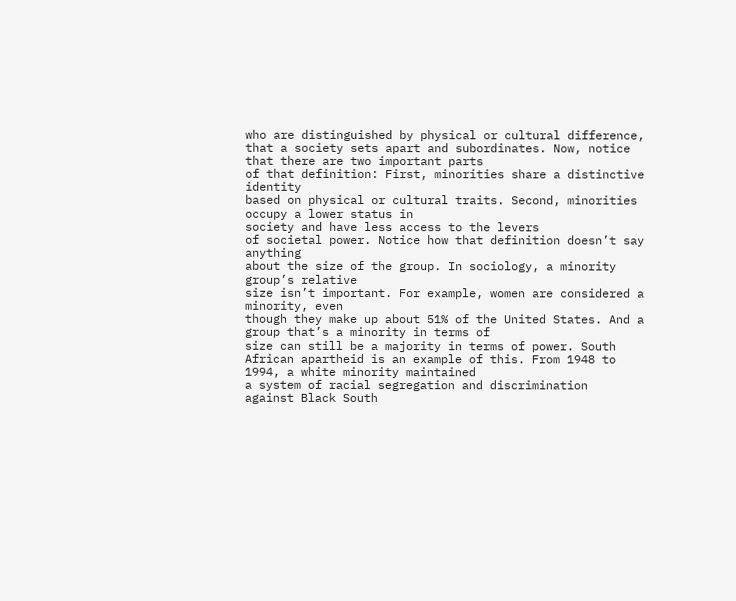who are distinguished by physical or cultural difference,
that a society sets apart and subordinates. Now, notice that there are two important parts
of that definition: First, minorities share a distinctive identity
based on physical or cultural traits. Second, minorities occupy a lower status in
society and have less access to the levers
of societal power. Notice how that definition doesn’t say anything
about the size of the group. In sociology, a minority group’s relative
size isn’t important. For example, women are considered a minority, even
though they make up about 51% of the United States. And a group that’s a minority in terms of
size can still be a majority in terms of power. South African apartheid is an example of this. From 1948 to 1994, a white minority maintained
a system of racial segregation and discrimination
against Black South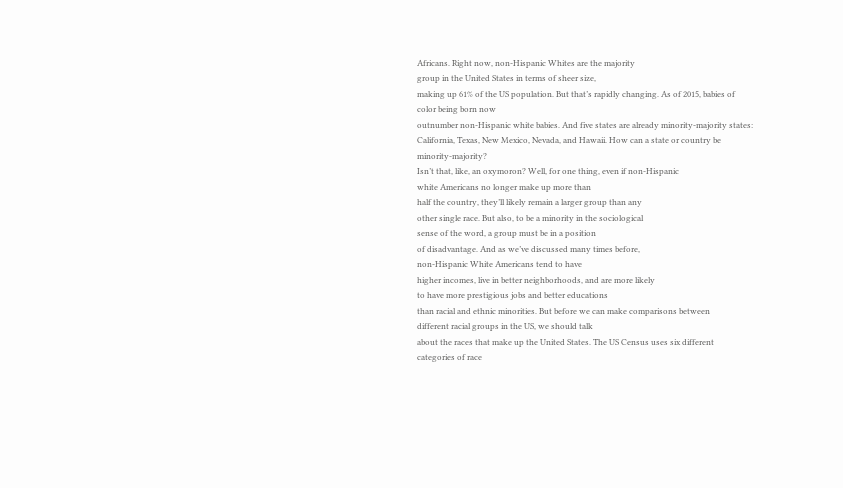Africans. Right now, non-Hispanic Whites are the majority
group in the United States in terms of sheer size,
making up 61% of the US population. But that’s rapidly changing. As of 2015, babies of color being born now
outnumber non-Hispanic white babies. And five states are already minority-majority states:
California, Texas, New Mexico, Nevada, and Hawaii. How can a state or country be minority-majority?
Isn’t that, like, an oxymoron? Well, for one thing, even if non-Hispanic
white Americans no longer make up more than
half the country, they’ll likely remain a larger group than any
other single race. But also, to be a minority in the sociological
sense of the word, a group must be in a position
of disadvantage. And as we’ve discussed many times before,
non-Hispanic White Americans tend to have
higher incomes, live in better neighborhoods, and are more likely
to have more prestigious jobs and better educations
than racial and ethnic minorities. But before we can make comparisons between
different racial groups in the US, we should talk
about the races that make up the United States. The US Census uses six different
categories of race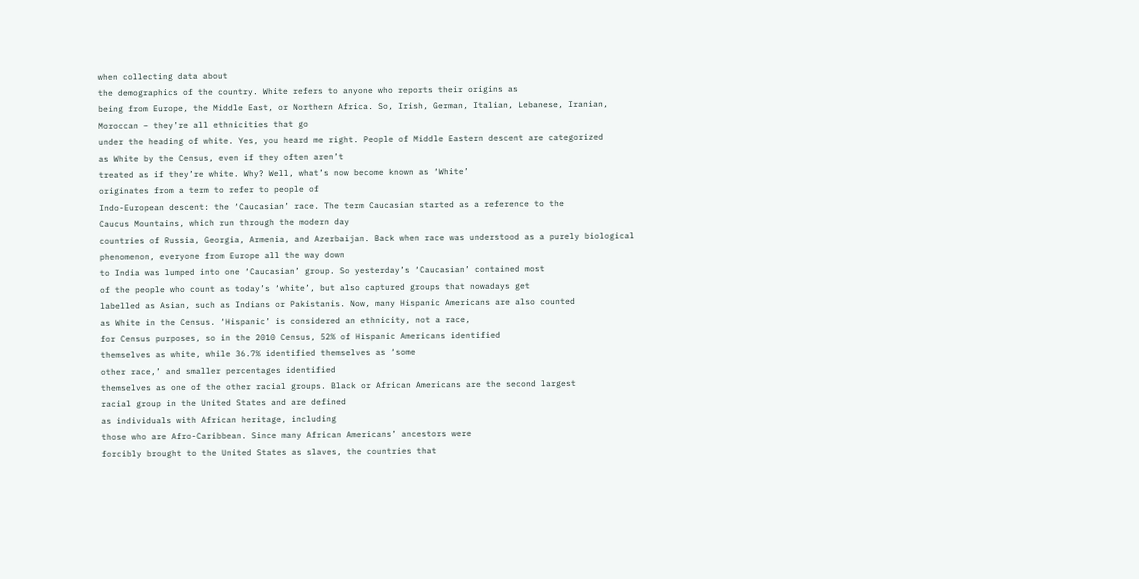when collecting data about
the demographics of the country. White refers to anyone who reports their origins as
being from Europe, the Middle East, or Northern Africa. So, Irish, German, Italian, Lebanese, Iranian,
Moroccan – they’re all ethnicities that go
under the heading of white. Yes, you heard me right. People of Middle Eastern descent are categorized
as White by the Census, even if they often aren’t
treated as if they’re white. Why? Well, what’s now become known as ‘White’
originates from a term to refer to people of
Indo-European descent: the ‘Caucasian’ race. The term Caucasian started as a reference to the
Caucus Mountains, which run through the modern day
countries of Russia, Georgia, Armenia, and Azerbaijan. Back when race was understood as a purely biological
phenomenon, everyone from Europe all the way down
to India was lumped into one ‘Caucasian’ group. So yesterday’s ‘Caucasian’ contained most
of the people who count as today’s ‘white’, but also captured groups that nowadays get
labelled as Asian, such as Indians or Pakistanis. Now, many Hispanic Americans are also counted
as White in the Census. ‘Hispanic’ is considered an ethnicity, not a race,
for Census purposes, so in the 2010 Census, 52% of Hispanic Americans identified
themselves as white, while 36.7% identified themselves as ‘some
other race,’ and smaller percentages identified
themselves as one of the other racial groups. Black or African Americans are the second largest
racial group in the United States and are defined
as individuals with African heritage, including
those who are Afro-Caribbean. Since many African Americans’ ancestors were
forcibly brought to the United States as slaves, the countries that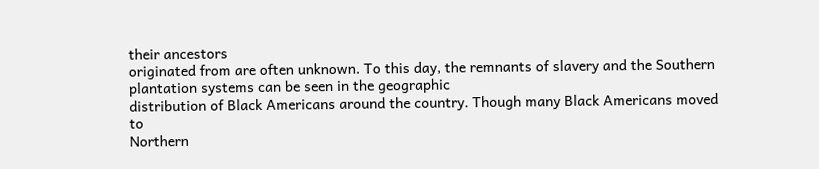their ancestors
originated from are often unknown. To this day, the remnants of slavery and the Southern
plantation systems can be seen in the geographic
distribution of Black Americans around the country. Though many Black Americans moved to
Northern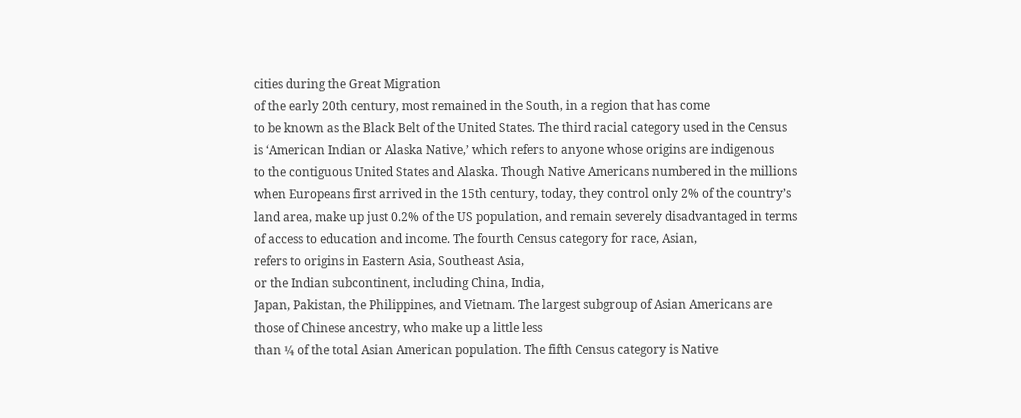cities during the Great Migration
of the early 20th century, most remained in the South, in a region that has come
to be known as the Black Belt of the United States. The third racial category used in the Census
is ‘American Indian or Alaska Native,’ which refers to anyone whose origins are indigenous
to the contiguous United States and Alaska. Though Native Americans numbered in the millions
when Europeans first arrived in the 15th century, today, they control only 2% of the country’s
land area, make up just 0.2% of the US population, and remain severely disadvantaged in terms
of access to education and income. The fourth Census category for race, Asian,
refers to origins in Eastern Asia, Southeast Asia,
or the Indian subcontinent, including China, India,
Japan, Pakistan, the Philippines, and Vietnam. The largest subgroup of Asian Americans are
those of Chinese ancestry, who make up a little less
than ¼ of the total Asian American population. The fifth Census category is Native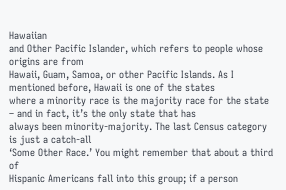Hawaiian
and Other Pacific Islander, which refers to people whose origins are from
Hawaii, Guam, Samoa, or other Pacific Islands. As I mentioned before, Hawaii is one of the states
where a minority race is the majority race for the state – and in fact, it’s the only state that has
always been minority-majority. The last Census category is just a catch-all
‘Some Other Race.’ You might remember that about a third of
Hispanic Americans fall into this group; if a person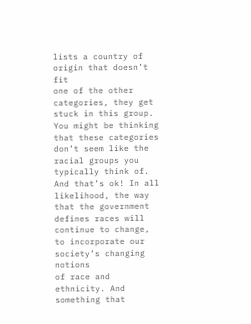lists a country of origin that doesn’t fit
one of the other categories, they get stuck in this group. You might be thinking that these categories
don’t seem like the racial groups you typically think of. And that’s ok! In all likelihood, the way that the government
defines races will continue to change, to incorporate our society’s changing notions
of race and ethnicity. And something that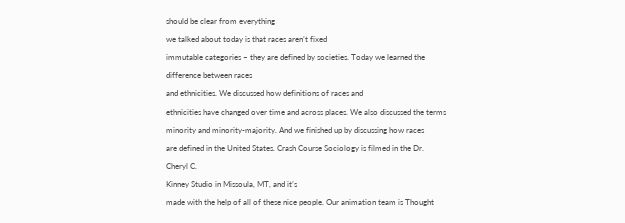should be clear from everything
we talked about today is that races aren’t fixed
immutable categories – they are defined by societies. Today we learned the difference between races
and ethnicities. We discussed how definitions of races and
ethnicities have changed over time and across places. We also discussed the terms minority and minority-majority. And we finished up by discussing how races
are defined in the United States. Crash Course Sociology is filmed in the Dr. Cheryl C.
Kinney Studio in Missoula, MT, and it’s
made with the help of all of these nice people. Our animation team is Thought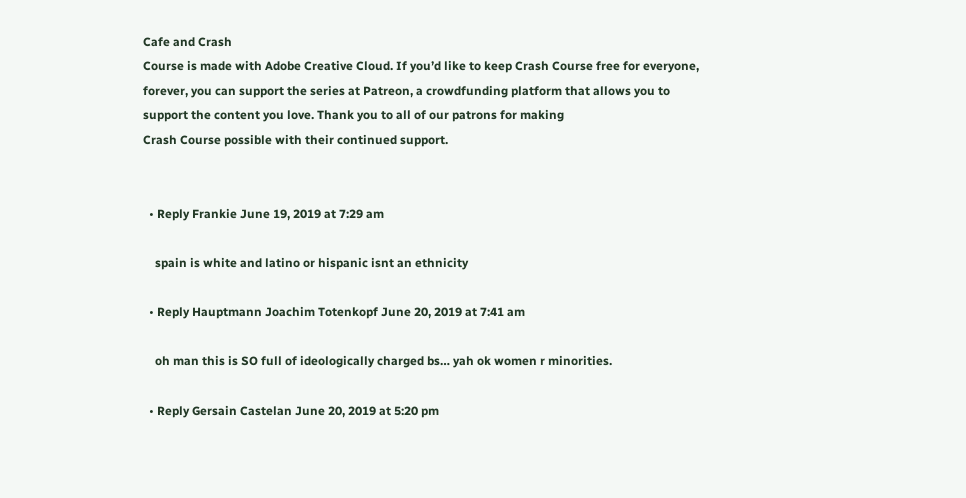Cafe and Crash
Course is made with Adobe Creative Cloud. If you’d like to keep Crash Course free for everyone, forever, you can support the series at Patreon, a crowdfunding platform that allows you to support the content you love. Thank you to all of our patrons for making
Crash Course possible with their continued support.


  • Reply Frankie June 19, 2019 at 7:29 am

    spain is white and latino or hispanic isnt an ethnicity

  • Reply Hauptmann Joachim Totenkopf June 20, 2019 at 7:41 am

    oh man this is SO full of ideologically charged bs… yah ok women r minorities.

  • Reply Gersain Castelan June 20, 2019 at 5:20 pm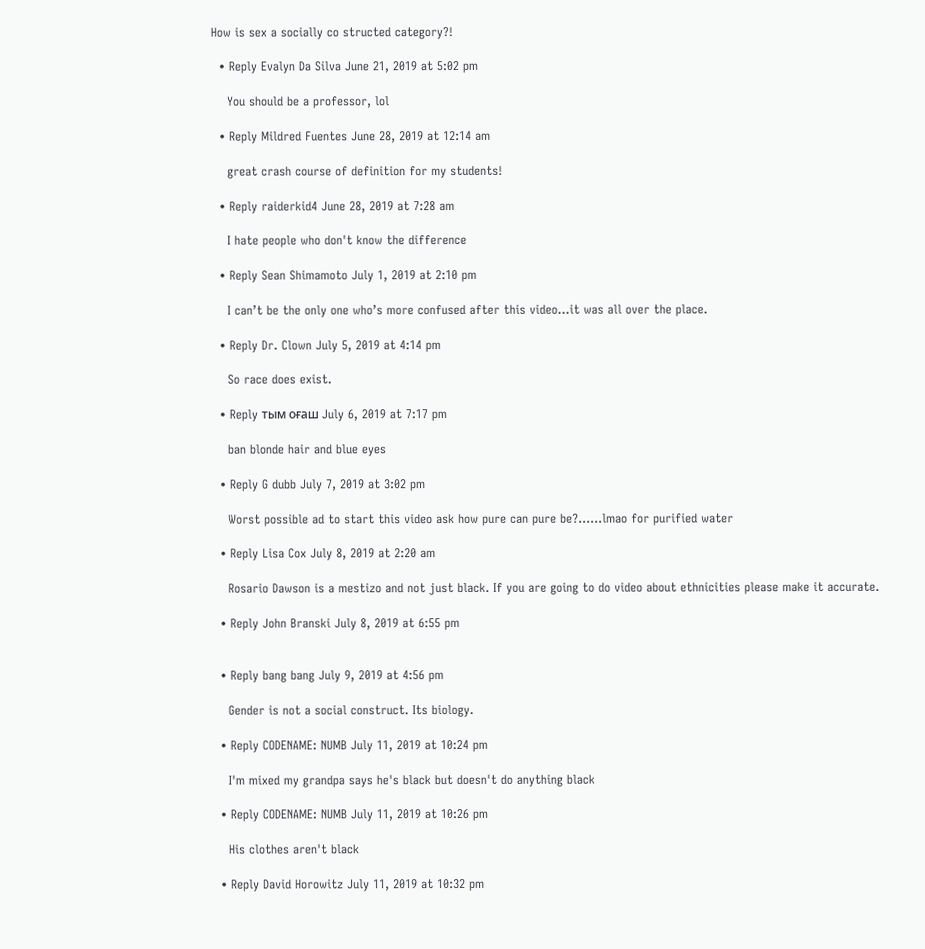How is sex a socially co structed category?!

  • Reply Evalyn Da Silva June 21, 2019 at 5:02 pm

    You should be a professor, lol

  • Reply Mildred Fuentes June 28, 2019 at 12:14 am

    great crash course of definition for my students!

  • Reply raiderkid4 June 28, 2019 at 7:28 am

    I hate people who don't know the difference

  • Reply Sean Shimamoto July 1, 2019 at 2:10 pm

    I can’t be the only one who’s more confused after this video…it was all over the place.

  • Reply Dr. Clown July 5, 2019 at 4:14 pm

    So race does exist.

  • Reply тым оғаш July 6, 2019 at 7:17 pm

    ban blonde hair and blue eyes

  • Reply G dubb July 7, 2019 at 3:02 pm

    Worst possible ad to start this video ask how pure can pure be?……lmao for purified water

  • Reply Lisa Cox July 8, 2019 at 2:20 am

    Rosario Dawson is a mestizo and not just black. If you are going to do video about ethnicities please make it accurate.

  • Reply John Branski July 8, 2019 at 6:55 pm


  • Reply bang bang July 9, 2019 at 4:56 pm

    Gender is not a social construct. Its biology.

  • Reply CODENAME: NUMB July 11, 2019 at 10:24 pm

    I'm mixed my grandpa says he's black but doesn't do anything black

  • Reply CODENAME: NUMB July 11, 2019 at 10:26 pm

    His clothes aren't black

  • Reply David Horowitz July 11, 2019 at 10:32 pm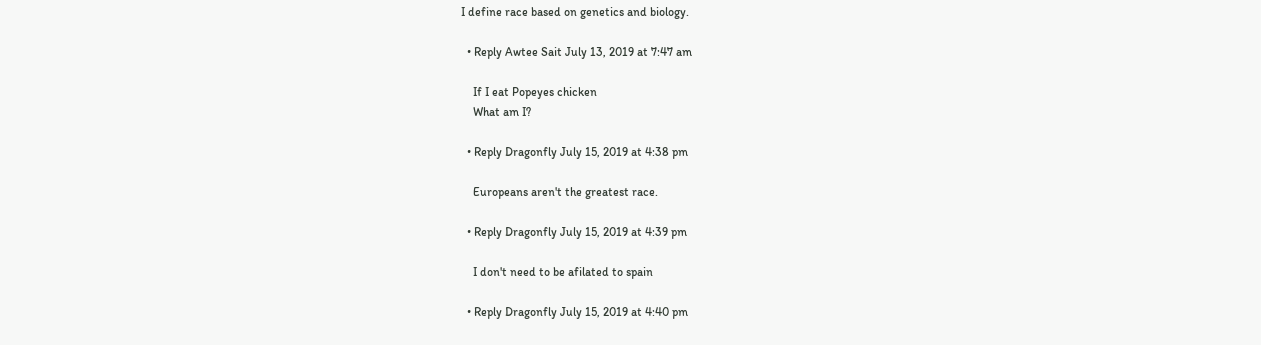I define race based on genetics and biology.

  • Reply Awtee Sait July 13, 2019 at 7:47 am

    If I eat Popeyes chicken
    What am I?

  • Reply Dragonfly July 15, 2019 at 4:38 pm

    Europeans aren't the greatest race.

  • Reply Dragonfly July 15, 2019 at 4:39 pm

    I don't need to be afilated to spain

  • Reply Dragonfly July 15, 2019 at 4:40 pm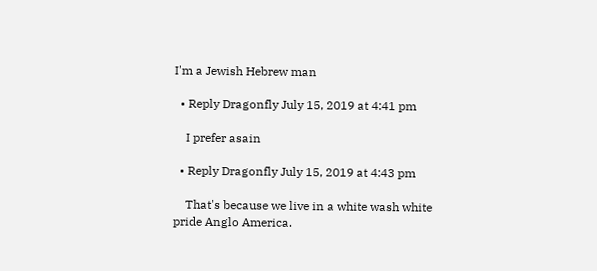I'm a Jewish Hebrew man

  • Reply Dragonfly July 15, 2019 at 4:41 pm

    I prefer asain

  • Reply Dragonfly July 15, 2019 at 4:43 pm

    That's because we live in a white wash white pride Anglo America.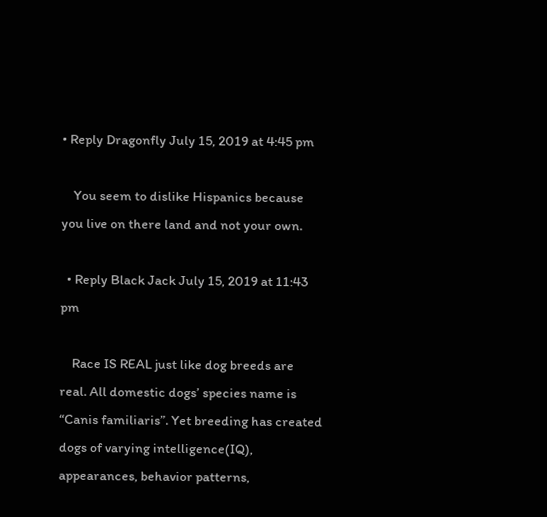• Reply Dragonfly July 15, 2019 at 4:45 pm

    You seem to dislike Hispanics because you live on there land and not your own.

  • Reply Black Jack July 15, 2019 at 11:43 pm

    Race IS REAL just like dog breeds are real. All domestic dogs’ species name is “Canis familiaris”. Yet breeding has created dogs of varying intelligence(IQ), appearances, behavior patterns,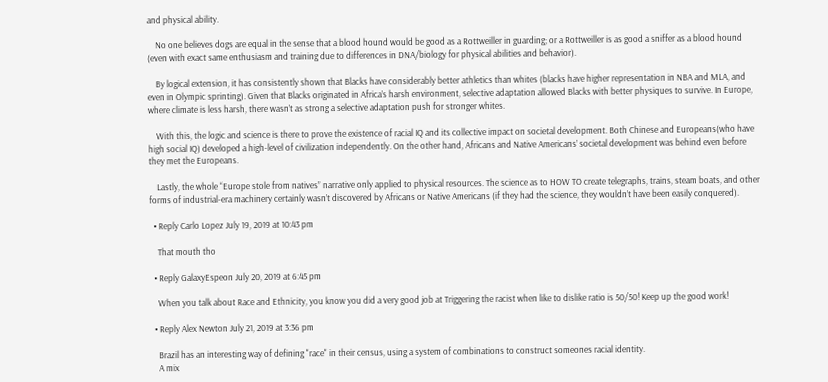and physical ability.

    No one believes dogs are equal in the sense that a blood hound would be good as a Rottweiller in guarding; or a Rottweiller is as good a sniffer as a blood hound (even with exact same enthusiasm and training due to differences in DNA/biology for physical abilities and behavior).

    By logical extension, it has consistently shown that Blacks have considerably better athletics than whites (blacks have higher representation in NBA and MLA, and even in Olympic sprinting). Given that Blacks originated in Africa’s harsh environment, selective adaptation allowed Blacks with better physiques to survive. In Europe, where climate is less harsh, there wasn’t as strong a selective adaptation push for stronger whites.

    With this, the logic and science is there to prove the existence of racial IQ and its collective impact on societal development. Both Chinese and Europeans(who have high social IQ) developed a high-level of civilization independently. On the other hand, Africans and Native Americans’ societal development was behind even before they met the Europeans.

    Lastly, the whole “Europe stole from natives” narrative only applied to physical resources. The science as to HOW TO create telegraphs, trains, steam boats, and other forms of industrial-era machinery certainly wasn’t discovered by Africans or Native Americans (if they had the science, they wouldn’t have been easily conquered).

  • Reply Carlo Lopez July 19, 2019 at 10:43 pm

    That mouth tho

  • Reply GalaxyEspeon July 20, 2019 at 6:45 pm

    When you talk about Race and Ethnicity, you know you did a very good job at Triggering the racist when like to dislike ratio is 50/50! Keep up the good work!

  • Reply Alex Newton July 21, 2019 at 3:36 pm

    Brazil has an interesting way of defining "race" in their census, using a system of combinations to construct someones racial identity.
    A mix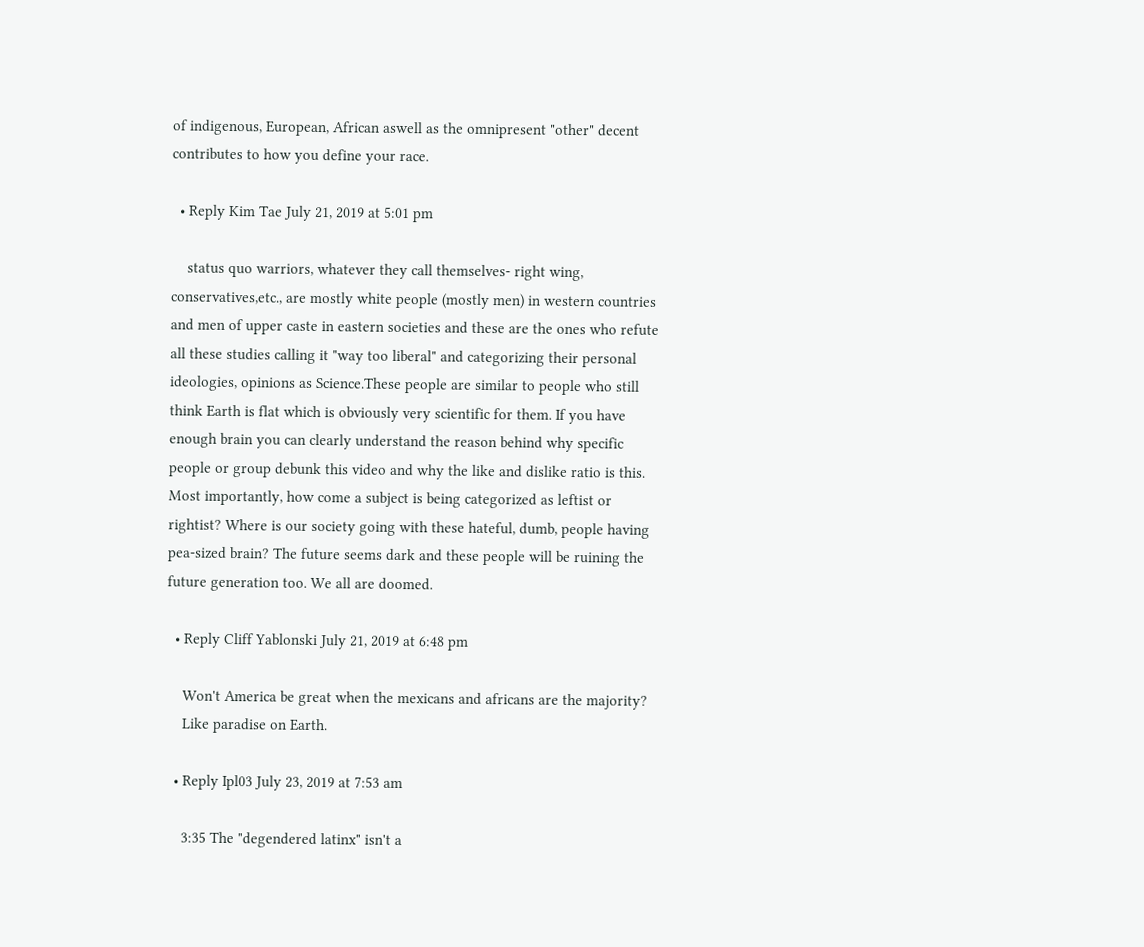of indigenous, European, African aswell as the omnipresent "other" decent contributes to how you define your race.

  • Reply Kim Tae July 21, 2019 at 5:01 pm

    status quo warriors, whatever they call themselves- right wing, conservatives,etc., are mostly white people (mostly men) in western countries and men of upper caste in eastern societies and these are the ones who refute all these studies calling it "way too liberal" and categorizing their personal ideologies, opinions as Science.These people are similar to people who still think Earth is flat which is obviously very scientific for them. If you have enough brain you can clearly understand the reason behind why specific people or group debunk this video and why the like and dislike ratio is this. Most importantly, how come a subject is being categorized as leftist or rightist? Where is our society going with these hateful, dumb, people having pea-sized brain? The future seems dark and these people will be ruining the future generation too. We all are doomed.

  • Reply Cliff Yablonski July 21, 2019 at 6:48 pm

    Won't America be great when the mexicans and africans are the majority?
    Like paradise on Earth.

  • Reply Ipl03 July 23, 2019 at 7:53 am

    3:35 The "degendered latinx" isn't a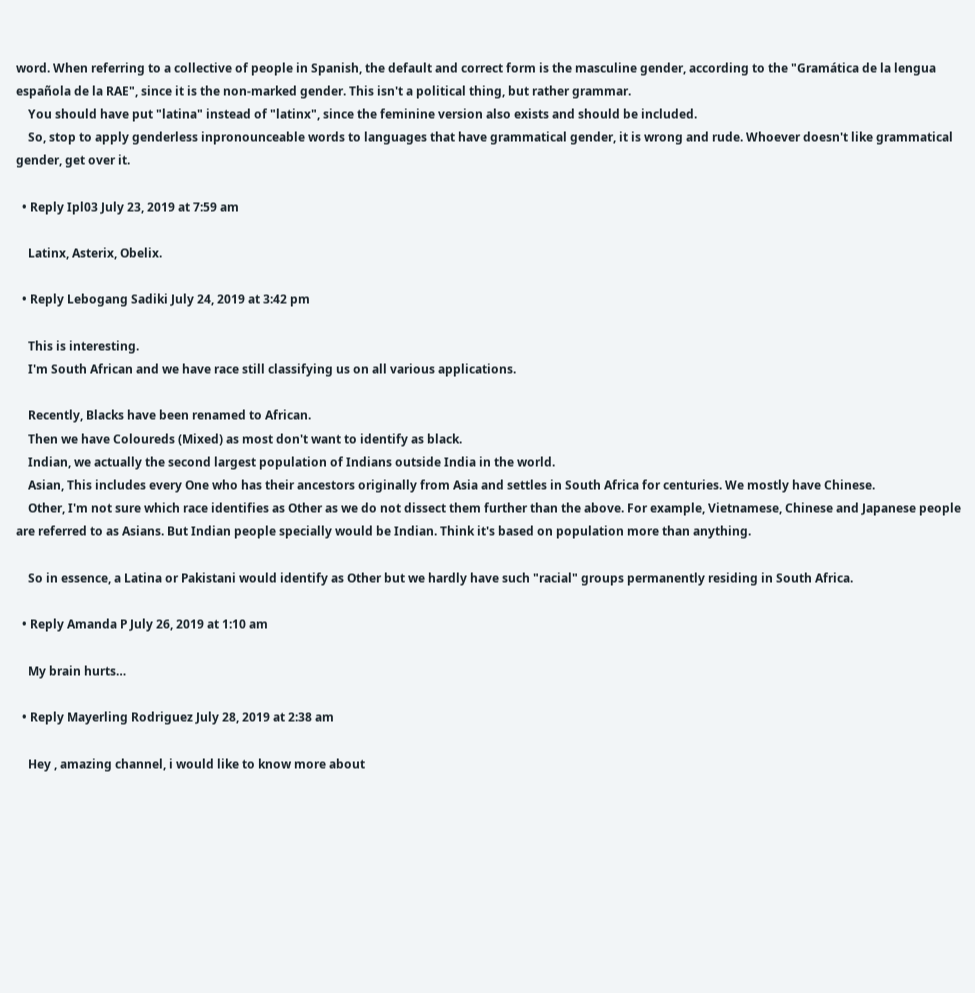word. When referring to a collective of people in Spanish, the default and correct form is the masculine gender, according to the "Gramática de la lengua española de la RAE", since it is the non-marked gender. This isn't a political thing, but rather grammar.
    You should have put "latina" instead of "latinx", since the feminine version also exists and should be included.
    So, stop to apply genderless inpronounceable words to languages that have grammatical gender, it is wrong and rude. Whoever doesn't like grammatical gender, get over it.

  • Reply Ipl03 July 23, 2019 at 7:59 am

    Latinx, Asterix, Obelix.

  • Reply Lebogang Sadiki July 24, 2019 at 3:42 pm

    This is interesting.
    I'm South African and we have race still classifying us on all various applications.

    Recently, Blacks have been renamed to African.
    Then we have Coloureds (Mixed) as most don't want to identify as black.
    Indian, we actually the second largest population of Indians outside India in the world.
    Asian, This includes every One who has their ancestors originally from Asia and settles in South Africa for centuries. We mostly have Chinese.
    Other, I'm not sure which race identifies as Other as we do not dissect them further than the above. For example, Vietnamese, Chinese and Japanese people are referred to as Asians. But Indian people specially would be Indian. Think it's based on population more than anything.

    So in essence, a Latina or Pakistani would identify as Other but we hardly have such "racial" groups permanently residing in South Africa.

  • Reply Amanda P July 26, 2019 at 1:10 am

    My brain hurts…

  • Reply Mayerling Rodriguez July 28, 2019 at 2:38 am

    Hey , amazing channel, i would like to know more about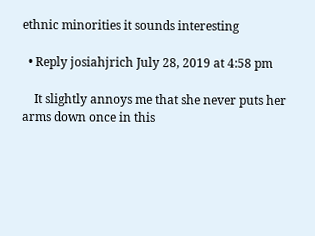ethnic minorities it sounds interesting

  • Reply josiahjrich July 28, 2019 at 4:58 pm

    It slightly annoys me that she never puts her arms down once in this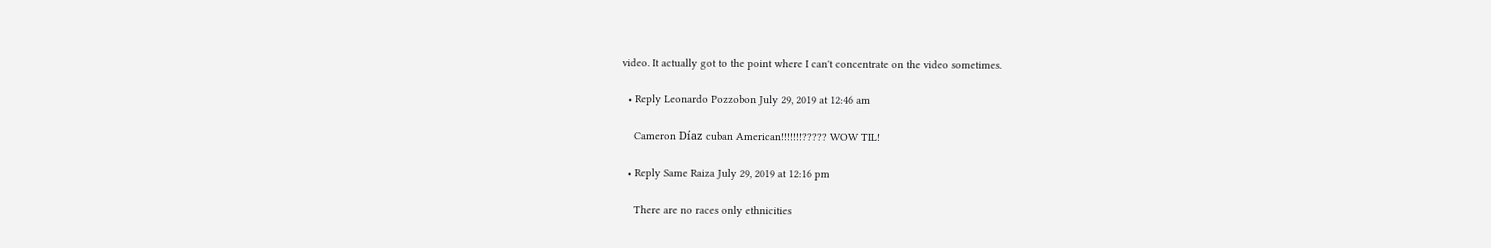video. It actually got to the point where I can't concentrate on the video sometimes.

  • Reply Leonardo Pozzobon July 29, 2019 at 12:46 am

    Cameron Díaz cuban American!!!!!!!????? WOW TIL!

  • Reply Same Raiza July 29, 2019 at 12:16 pm

    There are no races only ethnicities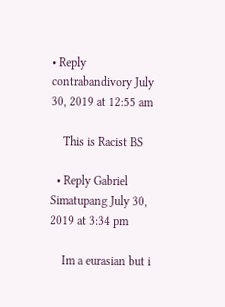• Reply contrabandivory July 30, 2019 at 12:55 am

    This is Racist BS

  • Reply Gabriel Simatupang July 30, 2019 at 3:34 pm

    Im a eurasian but i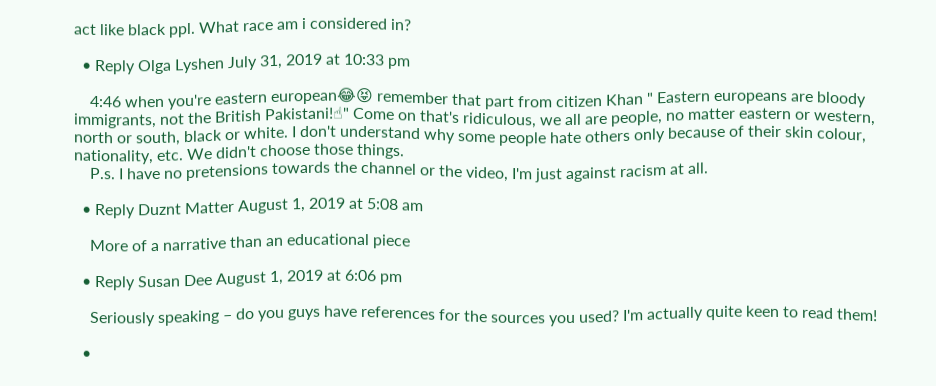act like black ppl. What race am i considered in?

  • Reply Olga Lyshen July 31, 2019 at 10:33 pm

    4:46 when you're eastern european😂😝 remember that part from citizen Khan " Eastern europeans are bloody immigrants, not the British Pakistani!☝" Come on that's ridiculous, we all are people, no matter eastern or western, north or south, black or white. I don't understand why some people hate others only because of their skin colour, nationality, etc. We didn't choose those things.
    P.s. I have no pretensions towards the channel or the video, I'm just against racism at all.

  • Reply Duznt Matter August 1, 2019 at 5:08 am

    More of a narrative than an educational piece

  • Reply Susan Dee August 1, 2019 at 6:06 pm

    Seriously speaking – do you guys have references for the sources you used? I'm actually quite keen to read them!

  •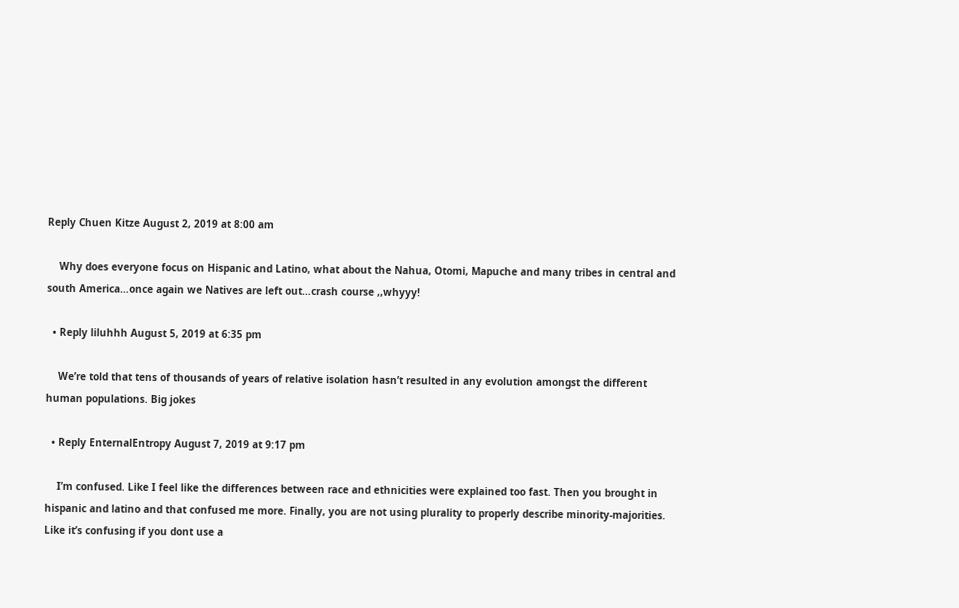Reply Chuen Kitze August 2, 2019 at 8:00 am

    Why does everyone focus on Hispanic and Latino, what about the Nahua, Otomi, Mapuche and many tribes in central and south America…once again we Natives are left out…crash course ,,whyyy!

  • Reply liluhhh August 5, 2019 at 6:35 pm

    We’re told that tens of thousands of years of relative isolation hasn’t resulted in any evolution amongst the different human populations. Big jokes

  • Reply EnternalEntropy August 7, 2019 at 9:17 pm

    I’m confused. Like I feel like the differences between race and ethnicities were explained too fast. Then you brought in hispanic and latino and that confused me more. Finally, you are not using plurality to properly describe minority-majorities. Like it’s confusing if you dont use a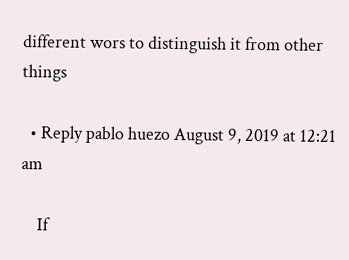different wors to distinguish it from other things

  • Reply pablo huezo August 9, 2019 at 12:21 am

    If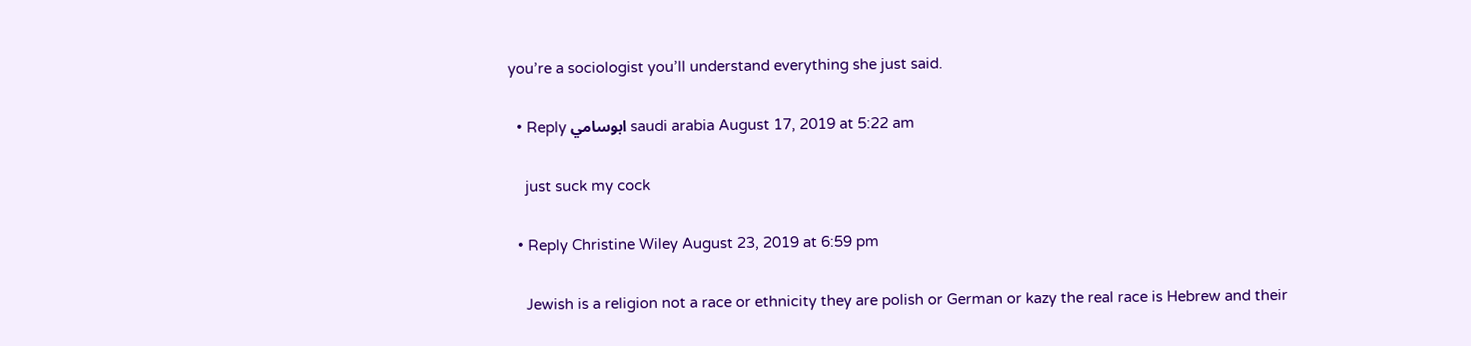you’re a sociologist you’ll understand everything she just said.

  • Reply ابوسامي saudi arabia August 17, 2019 at 5:22 am

    just suck my cock

  • Reply Christine Wiley August 23, 2019 at 6:59 pm

    Jewish is a religion not a race or ethnicity they are polish or German or kazy the real race is Hebrew and their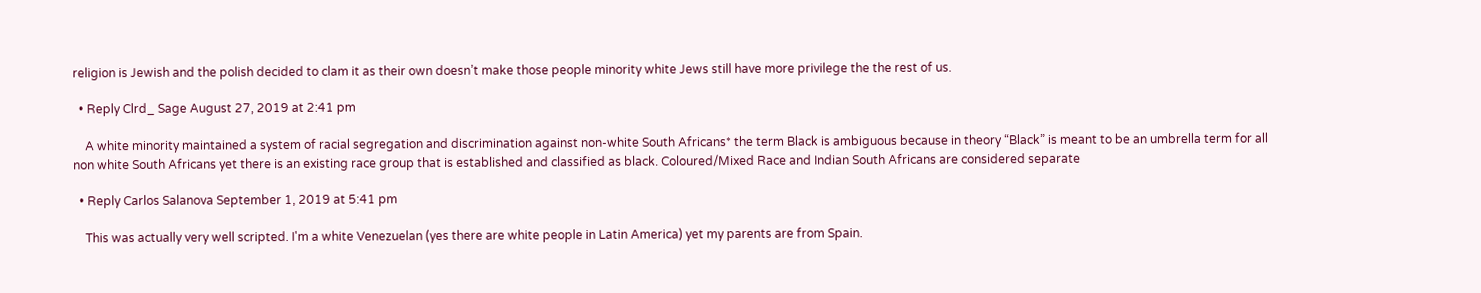religion is Jewish and the polish decided to clam it as their own doesn’t make those people minority white Jews still have more privilege the the rest of us.

  • Reply Clrd_ Sage August 27, 2019 at 2:41 pm

    A white minority maintained a system of racial segregation and discrimination against non-white South Africans* the term Black is ambiguous because in theory “Black” is meant to be an umbrella term for all non white South Africans yet there is an existing race group that is established and classified as black. Coloured/Mixed Race and Indian South Africans are considered separate

  • Reply Carlos Salanova September 1, 2019 at 5:41 pm

    This was actually very well scripted. I'm a white Venezuelan (yes there are white people in Latin America) yet my parents are from Spain.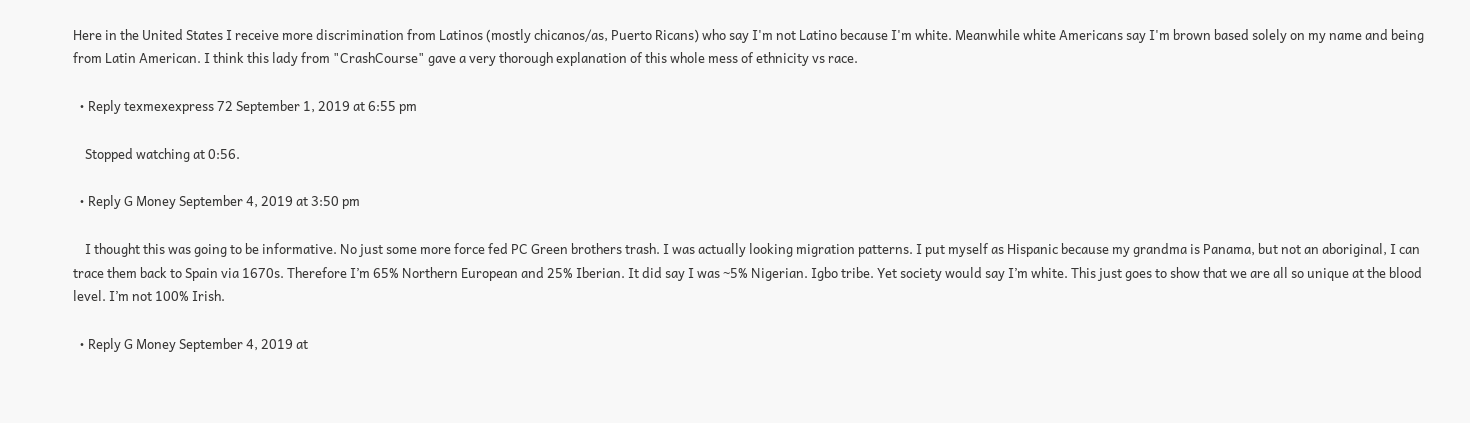Here in the United States I receive more discrimination from Latinos (mostly chicanos/as, Puerto Ricans) who say I'm not Latino because I'm white. Meanwhile white Americans say I'm brown based solely on my name and being from Latin American. I think this lady from "CrashCourse" gave a very thorough explanation of this whole mess of ethnicity vs race.

  • Reply texmexexpress 72 September 1, 2019 at 6:55 pm

    Stopped watching at 0:56.

  • Reply G Money September 4, 2019 at 3:50 pm

    I thought this was going to be informative. No just some more force fed PC Green brothers trash. I was actually looking migration patterns. I put myself as Hispanic because my grandma is Panama, but not an aboriginal, I can trace them back to Spain via 1670s. Therefore I’m 65% Northern European and 25% Iberian. It did say I was ~5% Nigerian. Igbo tribe. Yet society would say I’m white. This just goes to show that we are all so unique at the blood level. I’m not 100% Irish.

  • Reply G Money September 4, 2019 at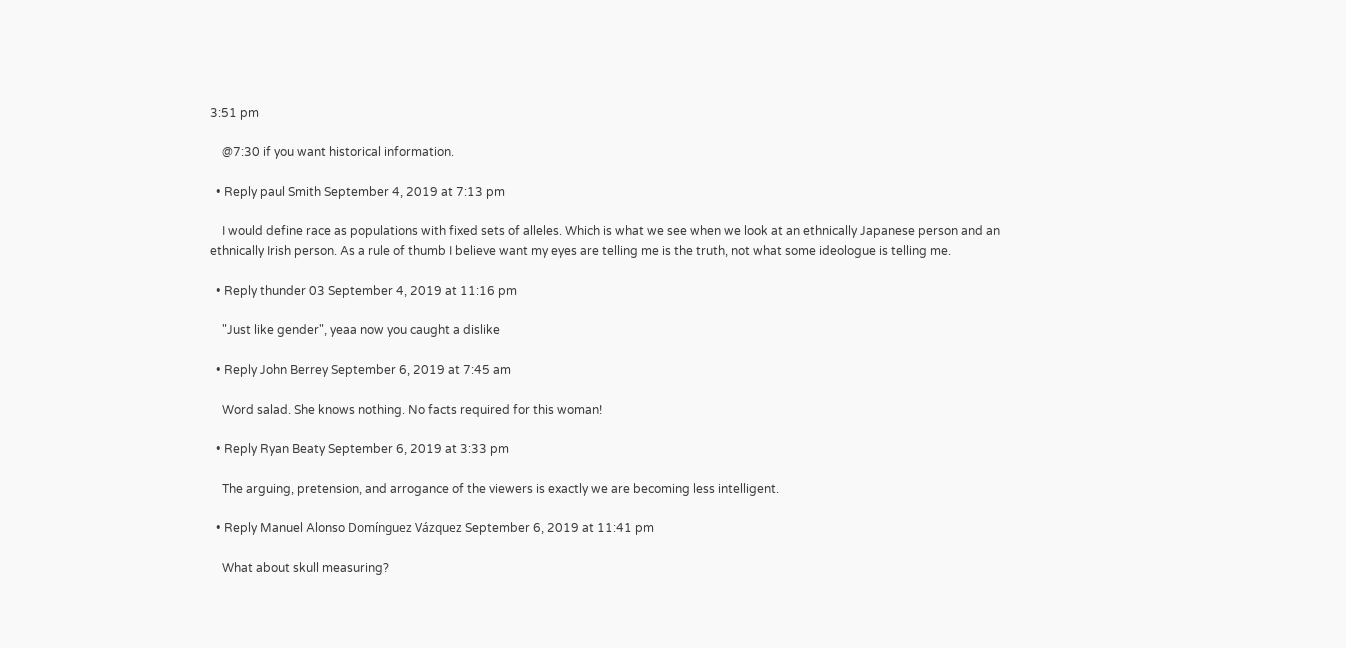3:51 pm

    @7:30 if you want historical information.

  • Reply paul Smith September 4, 2019 at 7:13 pm

    I would define race as populations with fixed sets of alleles. Which is what we see when we look at an ethnically Japanese person and an ethnically Irish person. As a rule of thumb I believe want my eyes are telling me is the truth, not what some ideologue is telling me.

  • Reply thunder 03 September 4, 2019 at 11:16 pm

    "Just like gender", yeaa now you caught a dislike

  • Reply John Berrey September 6, 2019 at 7:45 am

    Word salad. She knows nothing. No facts required for this woman!

  • Reply Ryan Beaty September 6, 2019 at 3:33 pm

    The arguing, pretension, and arrogance of the viewers is exactly we are becoming less intelligent.

  • Reply Manuel Alonso Domínguez Vázquez September 6, 2019 at 11:41 pm

    What about skull measuring?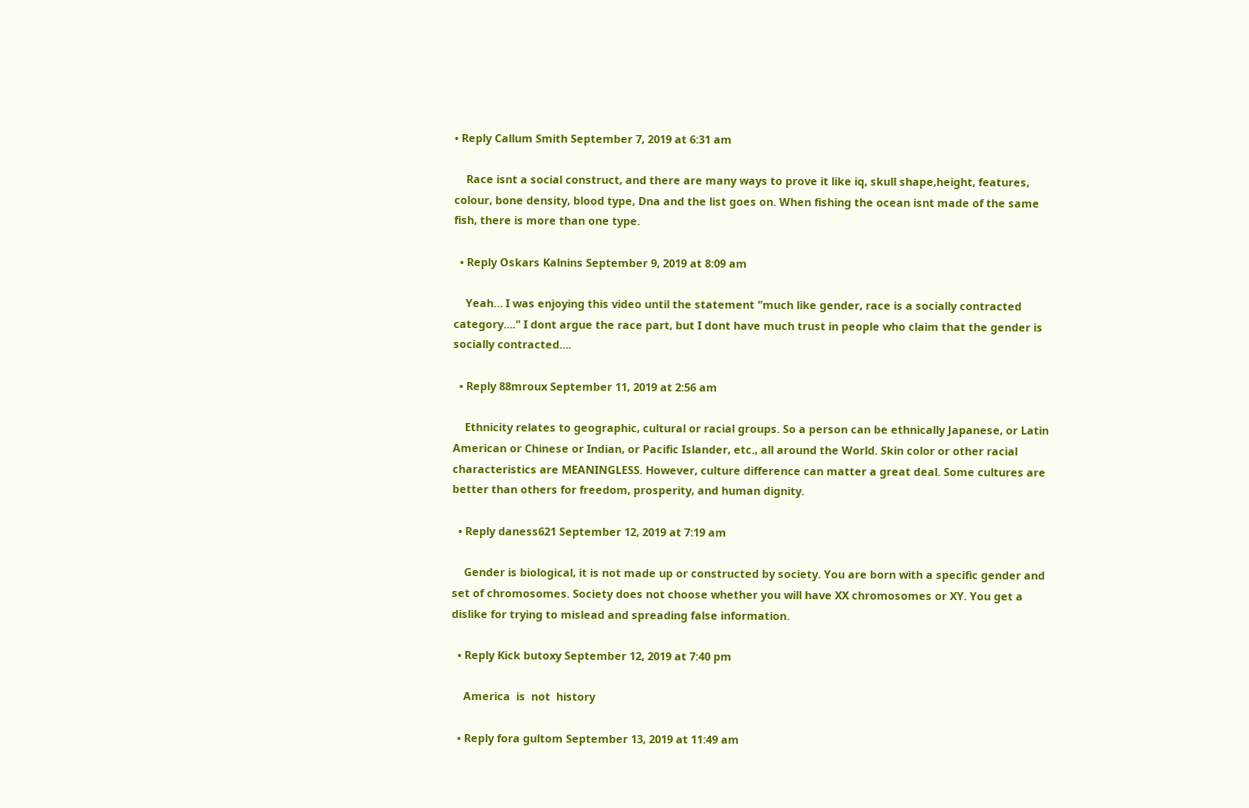• Reply Callum Smith September 7, 2019 at 6:31 am

    Race isnt a social construct, and there are many ways to prove it like iq, skull shape,height, features, colour, bone density, blood type, Dna and the list goes on. When fishing the ocean isnt made of the same fish, there is more than one type.

  • Reply Oskars Kalnins September 9, 2019 at 8:09 am

    Yeah… I was enjoying this video until the statement "much like gender, race is a socially contracted category…." I dont argue the race part, but I dont have much trust in people who claim that the gender is socially contracted….

  • Reply 88mroux September 11, 2019 at 2:56 am

    Ethnicity relates to geographic, cultural or racial groups. So a person can be ethnically Japanese, or Latin American or Chinese or Indian, or Pacific Islander, etc., all around the World. Skin color or other racial characteristics are MEANINGLESS. However, culture difference can matter a great deal. Some cultures are better than others for freedom, prosperity, and human dignity.

  • Reply daness621 September 12, 2019 at 7:19 am

    Gender is biological, it is not made up or constructed by society. You are born with a specific gender and set of chromosomes. Society does not choose whether you will have XX chromosomes or XY. You get a dislike for trying to mislead and spreading false information.

  • Reply Kick butoxy September 12, 2019 at 7:40 pm

    America  is  not  history

  • Reply fora gultom September 13, 2019 at 11:49 am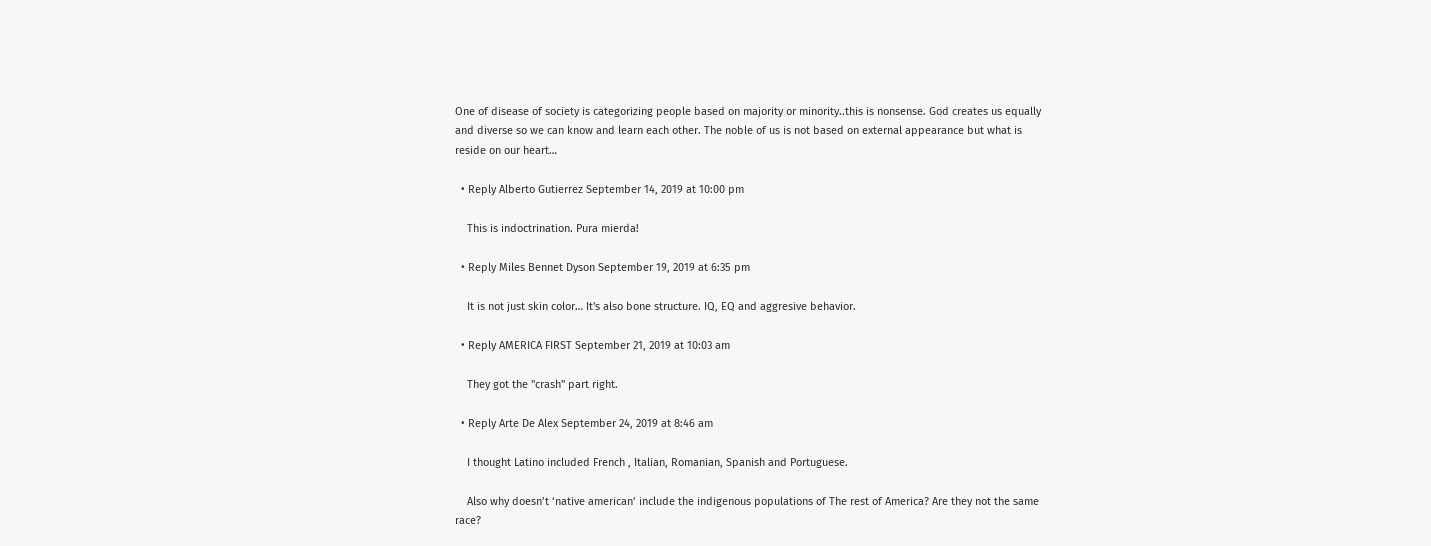One of disease of society is categorizing people based on majority or minority..this is nonsense. God creates us equally and diverse so we can know and learn each other. The noble of us is not based on external appearance but what is reside on our heart…

  • Reply Alberto Gutierrez September 14, 2019 at 10:00 pm

    This is indoctrination. Pura mierda!

  • Reply Miles Bennet Dyson September 19, 2019 at 6:35 pm

    It is not just skin color… It's also bone structure. IQ, EQ and aggresive behavior.

  • Reply AMERICA FIRST September 21, 2019 at 10:03 am

    They got the "crash" part right.

  • Reply Arte De Alex September 24, 2019 at 8:46 am

    I thought Latino included French , Italian, Romanian, Spanish and Portuguese.

    Also why doesn’t ‘native american’ include the indigenous populations of The rest of America? Are they not the same race?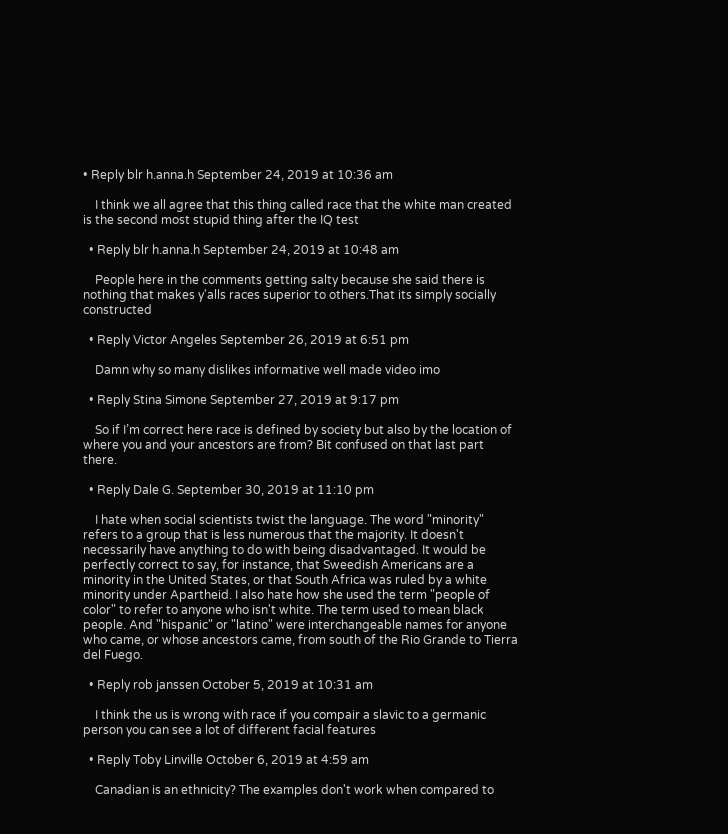• Reply blr h.anna.h September 24, 2019 at 10:36 am

    I think we all agree that this thing called race that the white man created is the second most stupid thing after the IQ test

  • Reply blr h.anna.h September 24, 2019 at 10:48 am

    People here in the comments getting salty because she said there is nothing that makes y'alls races superior to others.That its simply socially constructed

  • Reply Victor Angeles September 26, 2019 at 6:51 pm

    Damn why so many dislikes informative well made video imo

  • Reply Stina Simone September 27, 2019 at 9:17 pm

    So if I’m correct here race is defined by society but also by the location of where you and your ancestors are from? Bit confused on that last part there.

  • Reply Dale G. September 30, 2019 at 11:10 pm

    I hate when social scientists twist the language. The word "minority" refers to a group that is less numerous that the majority. It doesn't necessarily have anything to do with being disadvantaged. It would be perfectly correct to say, for instance, that Sweedish Americans are a minority in the United States, or that South Africa was ruled by a white minority under Apartheid. I also hate how she used the term "people of color" to refer to anyone who isn't white. The term used to mean black people. And "hispanic" or "latino" were interchangeable names for anyone who came, or whose ancestors came, from south of the Rio Grande to Tierra del Fuego.

  • Reply rob janssen October 5, 2019 at 10:31 am

    I think the us is wrong with race if you compair a slavic to a germanic person you can see a lot of different facial features

  • Reply Toby Linville October 6, 2019 at 4:59 am

    Canadian is an ethnicity? The examples don't work when compared to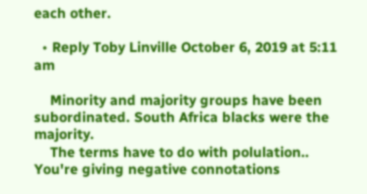each other.

  • Reply Toby Linville October 6, 2019 at 5:11 am

    Minority and majority groups have been subordinated. South Africa blacks were the majority.
    The terms have to do with polulation.. You're giving negative connotations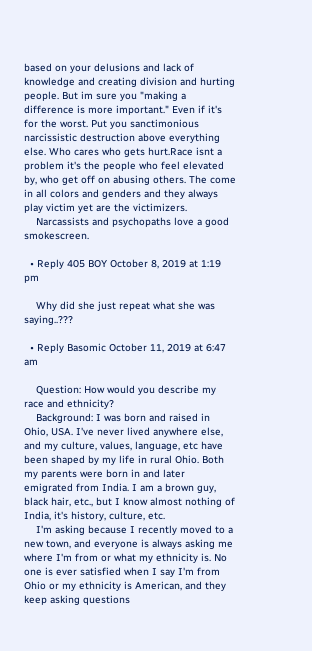based on your delusions and lack of knowledge and creating division and hurting people. But im sure you "making a difference is more important." Even if it's for the worst. Put you sanctimonious narcissistic destruction above everything else. Who cares who gets hurt.Race isnt a problem it's the people who feel elevated by, who get off on abusing others. The come in all colors and genders and they always play victim yet are the victimizers.
    Narcassists and psychopaths love a good smokescreen.

  • Reply 405 BOY October 8, 2019 at 1:19 pm

    Why did she just repeat what she was saying..???

  • Reply Basomic October 11, 2019 at 6:47 am

    Question: How would you describe my race and ethnicity?
    Background: I was born and raised in Ohio, USA. I've never lived anywhere else, and my culture, values, language, etc have been shaped by my life in rural Ohio. Both my parents were born in and later emigrated from India. I am a brown guy, black hair, etc., but I know almost nothing of India, it's history, culture, etc.
    I'm asking because I recently moved to a new town, and everyone is always asking me where I'm from or what my ethnicity is. No one is ever satisfied when I say I'm from Ohio or my ethnicity is American, and they keep asking questions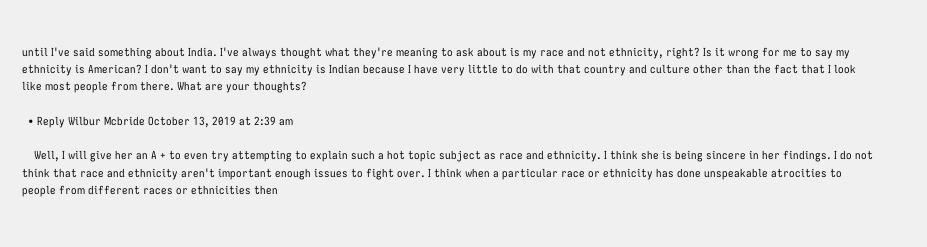until I've said something about India. I've always thought what they're meaning to ask about is my race and not ethnicity, right? Is it wrong for me to say my ethnicity is American? I don't want to say my ethnicity is Indian because I have very little to do with that country and culture other than the fact that I look like most people from there. What are your thoughts?

  • Reply Wilbur Mcbride October 13, 2019 at 2:39 am

    Well, I will give her an A + to even try attempting to explain such a hot topic subject as race and ethnicity. I think she is being sincere in her findings. I do not think that race and ethnicity aren't important enough issues to fight over. I think when a particular race or ethnicity has done unspeakable atrocities to people from different races or ethnicities then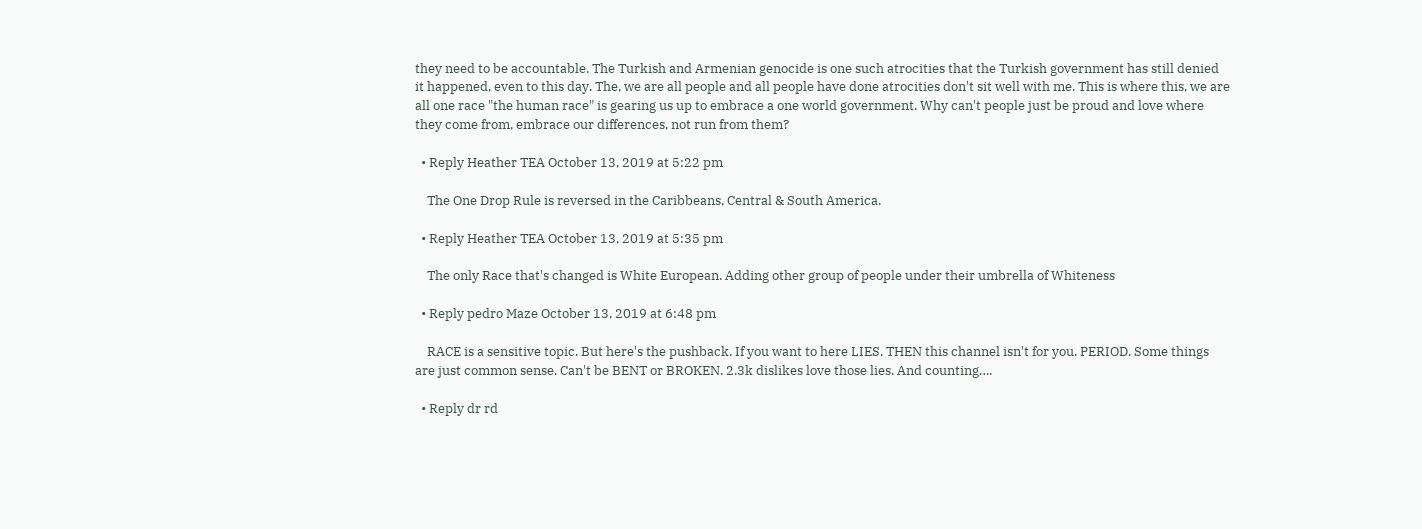they need to be accountable. The Turkish and Armenian genocide is one such atrocities that the Turkish government has still denied it happened, even to this day. The, we are all people and all people have done atrocities don't sit well with me. This is where this, we are all one race "the human race" is gearing us up to embrace a one world government. Why can't people just be proud and love where they come from, embrace our differences, not run from them?

  • Reply Heather TEA October 13, 2019 at 5:22 pm

    The One Drop Rule is reversed in the Caribbeans, Central & South America.

  • Reply Heather TEA October 13, 2019 at 5:35 pm

    The only Race that's changed is White European. Adding other group of people under their umbrella of Whiteness

  • Reply pedro Maze October 13, 2019 at 6:48 pm

    RACE is a sensitive topic. But here's the pushback. If you want to here LIES. THEN this channel isn't for you. PERIOD. Some things are just common sense. Can't be BENT or BROKEN. 2.3k dislikes love those lies. And counting….

  • Reply dr rd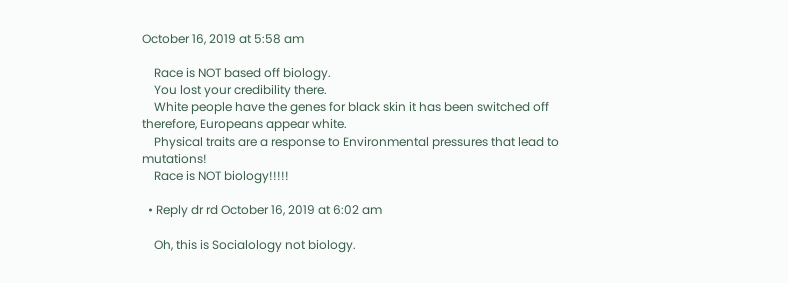October 16, 2019 at 5:58 am

    Race is NOT based off biology.
    You lost your credibility there.
    White people have the genes for black skin it has been switched off therefore, Europeans appear white.
    Physical traits are a response to Environmental pressures that lead to mutations!
    Race is NOT biology!!!!!

  • Reply dr rd October 16, 2019 at 6:02 am

    Oh, this is Socialology not biology.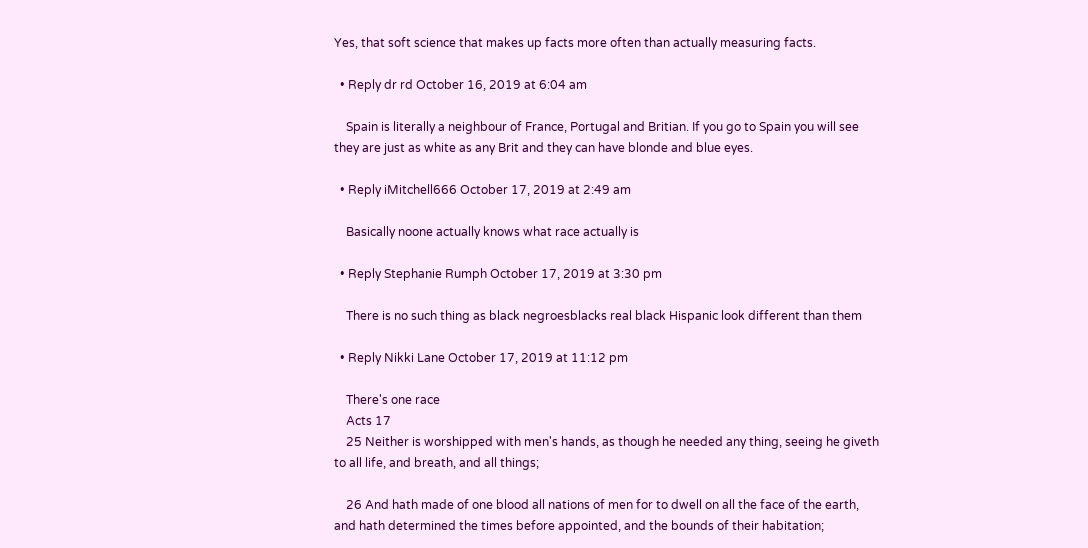Yes, that soft science that makes up facts more often than actually measuring facts.

  • Reply dr rd October 16, 2019 at 6:04 am

    Spain is literally a neighbour of France, Portugal and Britian. If you go to Spain you will see they are just as white as any Brit and they can have blonde and blue eyes.

  • Reply iMitchell666 October 17, 2019 at 2:49 am

    Basically noone actually knows what race actually is

  • Reply Stephanie Rumph October 17, 2019 at 3:30 pm

    There is no such thing as black negroesblacks real black Hispanic look different than them

  • Reply Nikki Lane October 17, 2019 at 11:12 pm

    There's one race
    Acts 17
    25 Neither is worshipped with men's hands, as though he needed any thing, seeing he giveth to all life, and breath, and all things;

    26 And hath made of one blood all nations of men for to dwell on all the face of the earth, and hath determined the times before appointed, and the bounds of their habitation;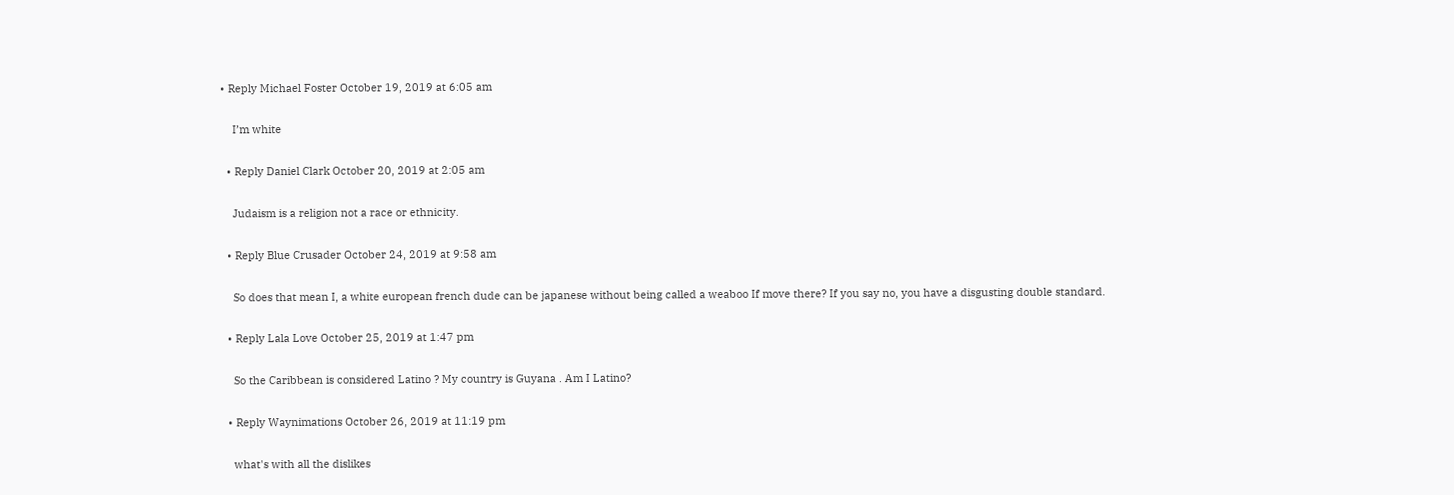• Reply Michael Foster October 19, 2019 at 6:05 am

    I’m white

  • Reply Daniel Clark October 20, 2019 at 2:05 am

    Judaism is a religion not a race or ethnicity.

  • Reply Blue Crusader October 24, 2019 at 9:58 am

    So does that mean I, a white european french dude can be japanese without being called a weaboo If move there? If you say no, you have a disgusting double standard.

  • Reply Lala Love October 25, 2019 at 1:47 pm

    So the Caribbean is considered Latino ? My country is Guyana . Am I Latino?

  • Reply Waynimations October 26, 2019 at 11:19 pm

    what's with all the dislikes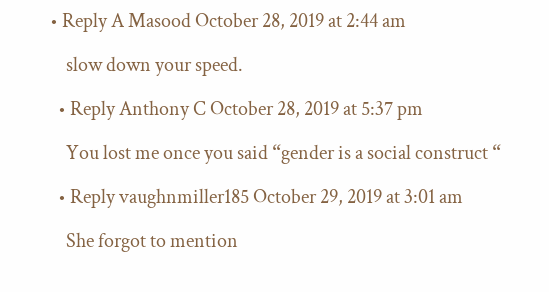• Reply A Masood October 28, 2019 at 2:44 am

    slow down your speed.

  • Reply Anthony C October 28, 2019 at 5:37 pm

    You lost me once you said “gender is a social construct “

  • Reply vaughnmiller185 October 29, 2019 at 3:01 am

    She forgot to mention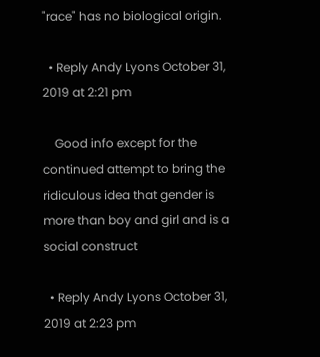"race" has no biological origin.

  • Reply Andy Lyons October 31, 2019 at 2:21 pm

    Good info except for the continued attempt to bring the ridiculous idea that gender is more than boy and girl and is a social construct

  • Reply Andy Lyons October 31, 2019 at 2:23 pm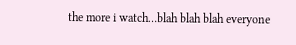the more i watch…blah blah blah everyone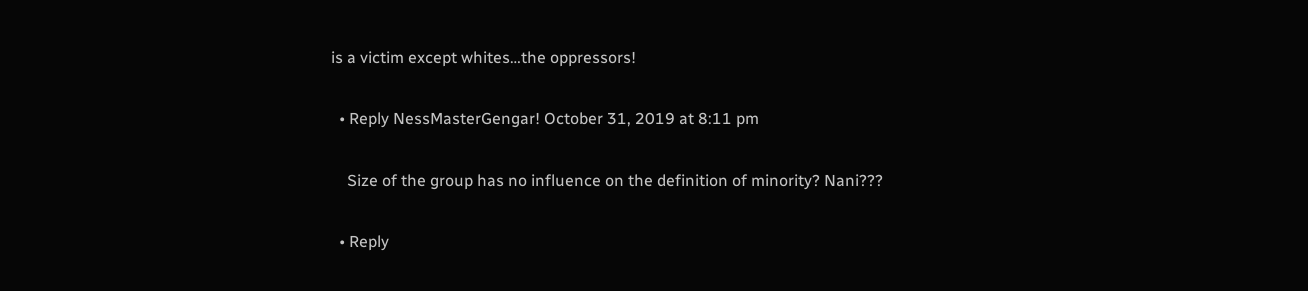is a victim except whites…the oppressors!

  • Reply NessMasterGengar! October 31, 2019 at 8:11 pm

    Size of the group has no influence on the definition of minority? Nani???

  • Reply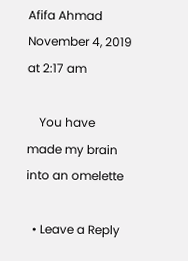Afifa Ahmad November 4, 2019 at 2:17 am

    You have made my brain into an omelette

  • Leave a Reply